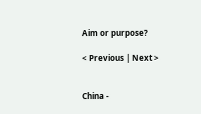Aim or purpose?

< Previous | Next >


China -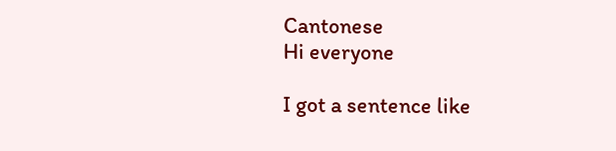Cantonese
Hi everyone

I got a sentence like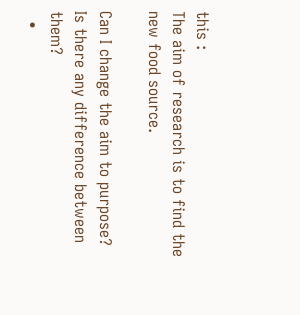this :
The aim of research is to find the new food source.

Can I change the aim to purpose?
Is there any difference between them?
  •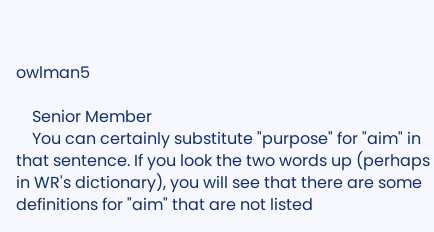owlman5

    Senior Member
    You can certainly substitute "purpose" for "aim" in that sentence. If you look the two words up (perhaps in WR's dictionary), you will see that there are some definitions for "aim" that are not listed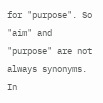for "purpose". So "aim" and "purpose" are not always synonyms. In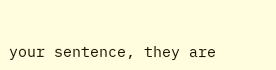your sentence, they are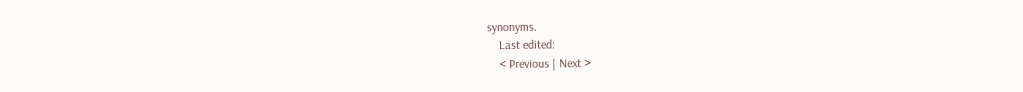synonyms.
    Last edited:
    < Previous | Next >